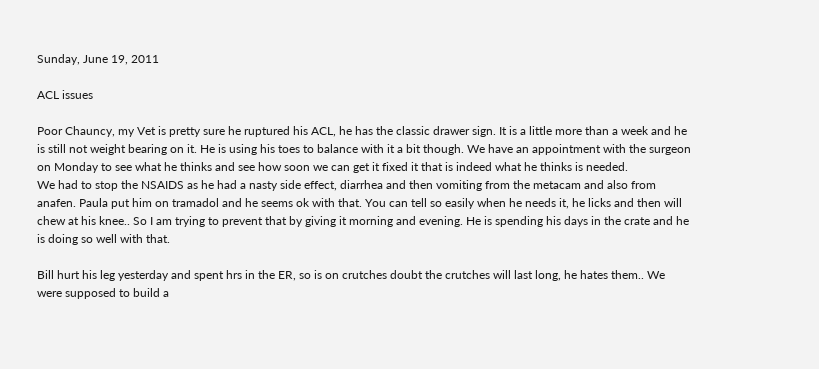Sunday, June 19, 2011

ACL issues

Poor Chauncy, my Vet is pretty sure he ruptured his ACL, he has the classic drawer sign. It is a little more than a week and he is still not weight bearing on it. He is using his toes to balance with it a bit though. We have an appointment with the surgeon on Monday to see what he thinks and see how soon we can get it fixed it that is indeed what he thinks is needed.
We had to stop the NSAIDS as he had a nasty side effect, diarrhea and then vomiting from the metacam and also from anafen. Paula put him on tramadol and he seems ok with that. You can tell so easily when he needs it, he licks and then will chew at his knee.. So I am trying to prevent that by giving it morning and evening. He is spending his days in the crate and he is doing so well with that.

Bill hurt his leg yesterday and spent hrs in the ER, so is on crutches doubt the crutches will last long, he hates them.. We were supposed to build a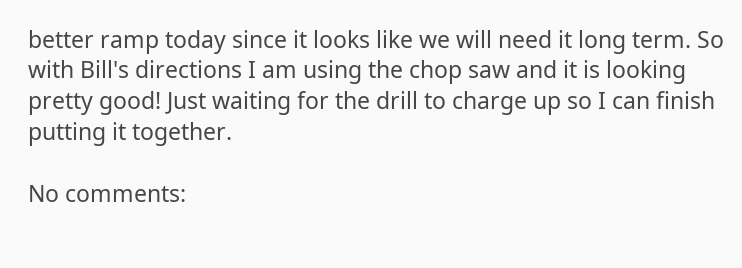better ramp today since it looks like we will need it long term. So with Bill's directions I am using the chop saw and it is looking pretty good! Just waiting for the drill to charge up so I can finish putting it together.

No comments: